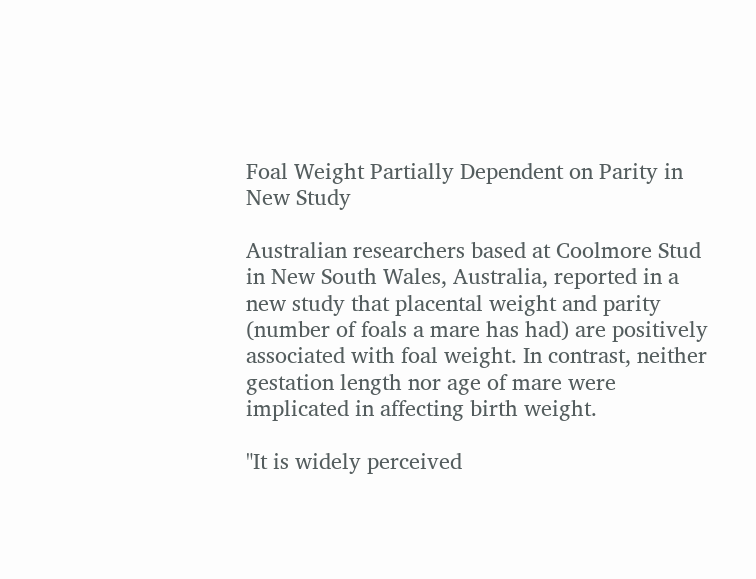Foal Weight Partially Dependent on Parity in New Study

Australian researchers based at Coolmore Stud in New South Wales, Australia, reported in a new study that placental weight and parity (number of foals a mare has had) are positively associated with foal weight. In contrast, neither gestation length nor age of mare were implicated in affecting birth weight.

"It is widely perceived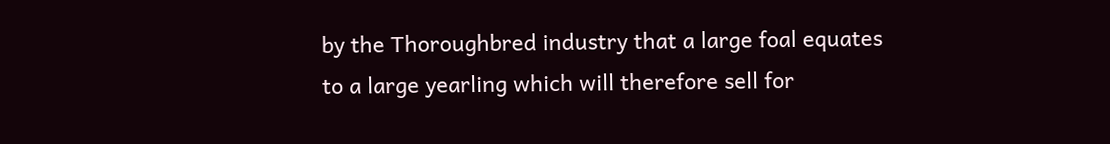by the Thoroughbred industry that a large foal equates to a large yearling which will therefore sell for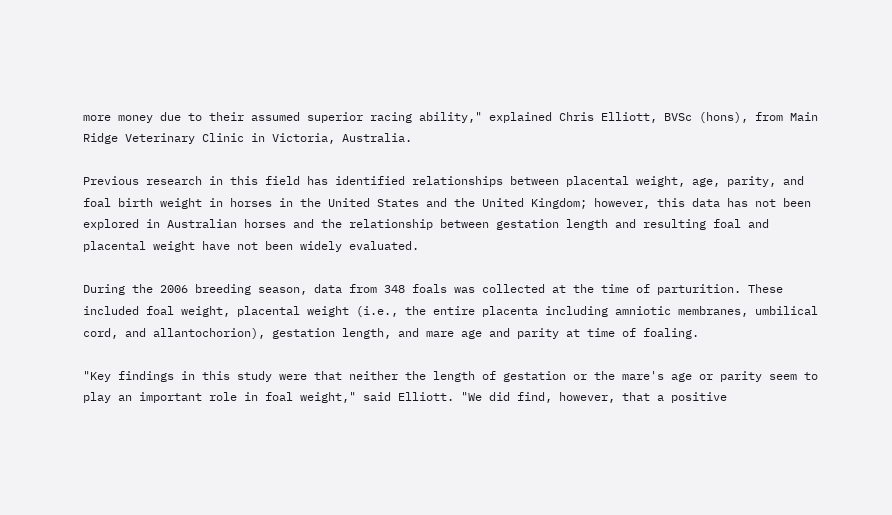more money due to their assumed superior racing ability," explained Chris Elliott, BVSc (hons), from Main Ridge Veterinary Clinic in Victoria, Australia.

Previous research in this field has identified relationships between placental weight, age, parity, and foal birth weight in horses in the United States and the United Kingdom; however, this data has not been explored in Australian horses and the relationship between gestation length and resulting foal and placental weight have not been widely evaluated.

During the 2006 breeding season, data from 348 foals was collected at the time of parturition. These included foal weight, placental weight (i.e., the entire placenta including amniotic membranes, umbilical cord, and allantochorion), gestation length, and mare age and parity at time of foaling.

"Key findings in this study were that neither the length of gestation or the mare's age or parity seem to play an important role in foal weight," said Elliott. "We did find, however, that a positive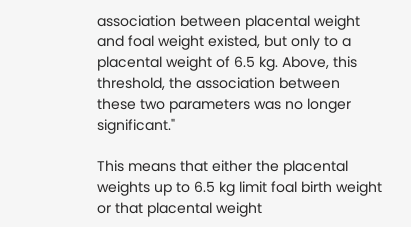association between placental weight and foal weight existed, but only to a placental weight of 6.5 kg. Above, this threshold, the association between these two parameters was no longer significant."

This means that either the placental weights up to 6.5 kg limit foal birth weight or that placental weight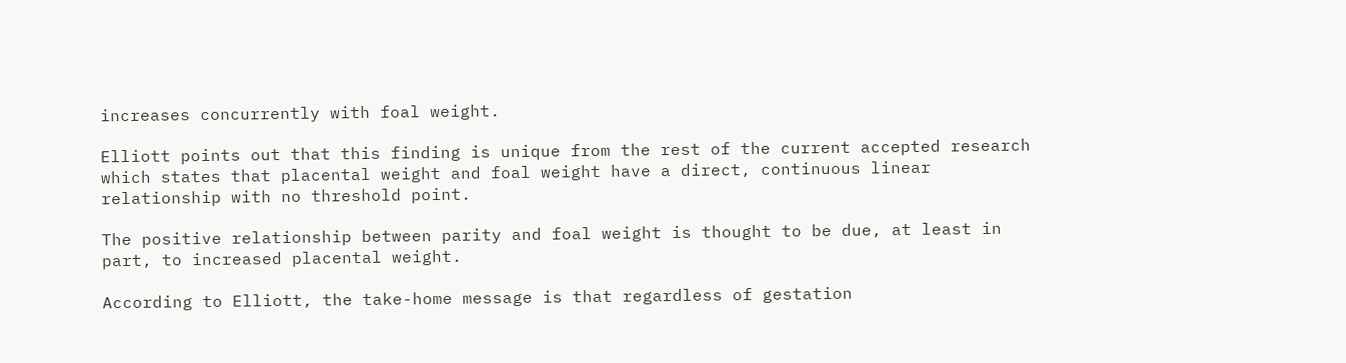increases concurrently with foal weight.

Elliott points out that this finding is unique from the rest of the current accepted research which states that placental weight and foal weight have a direct, continuous linear relationship with no threshold point.

The positive relationship between parity and foal weight is thought to be due, at least in part, to increased placental weight.

According to Elliott, the take-home message is that regardless of gestation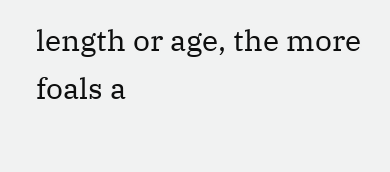length or age, the more foals a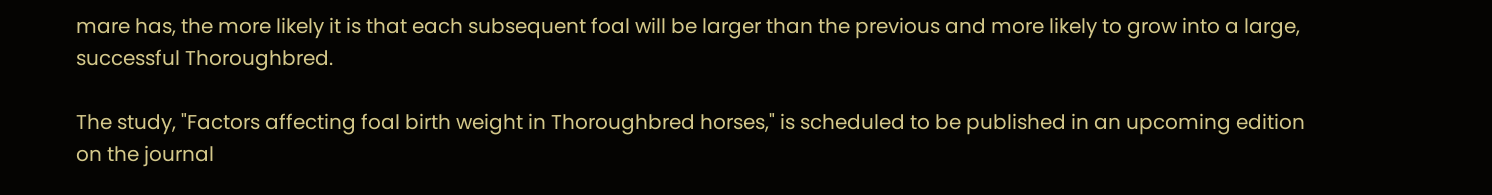mare has, the more likely it is that each subsequent foal will be larger than the previous and more likely to grow into a large, successful Thoroughbred.

The study, "Factors affecting foal birth weight in Thoroughbred horses," is scheduled to be published in an upcoming edition on the journal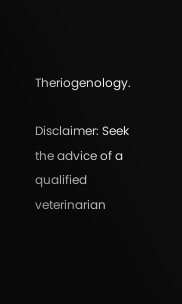Theriogenology.

Disclaimer: Seek the advice of a qualified veterinarian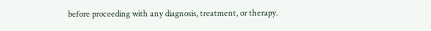before proceeding with any diagnosis, treatment, or therapy.